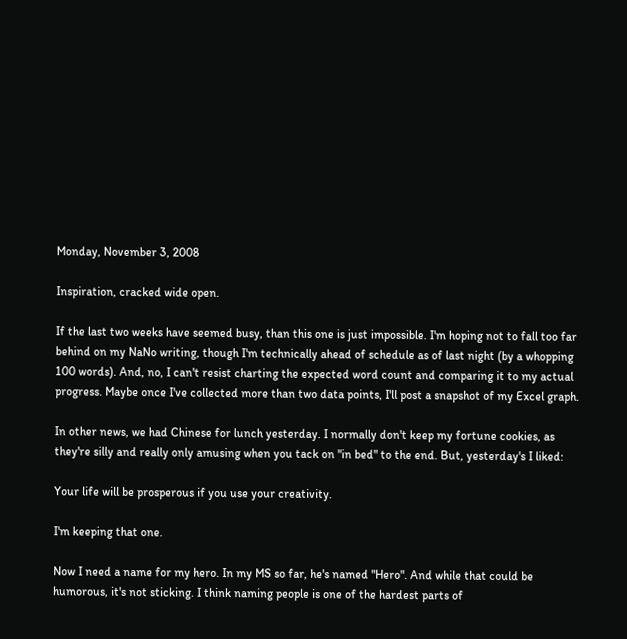Monday, November 3, 2008

Inspiration, cracked wide open.

If the last two weeks have seemed busy, than this one is just impossible. I'm hoping not to fall too far behind on my NaNo writing, though I'm technically ahead of schedule as of last night (by a whopping 100 words). And, no, I can't resist charting the expected word count and comparing it to my actual progress. Maybe once I've collected more than two data points, I'll post a snapshot of my Excel graph.

In other news, we had Chinese for lunch yesterday. I normally don't keep my fortune cookies, as they're silly and really only amusing when you tack on "in bed" to the end. But, yesterday's I liked:

Your life will be prosperous if you use your creativity.

I'm keeping that one.

Now I need a name for my hero. In my MS so far, he's named "Hero". And while that could be humorous, it's not sticking. I think naming people is one of the hardest parts of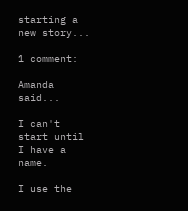starting a new story...

1 comment:

Amanda said...

I can't start until I have a name.

I use the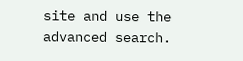site and use the advanced search.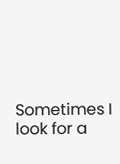Sometimes I look for a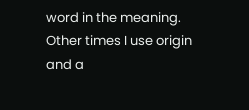word in the meaning. Other times I use origin and a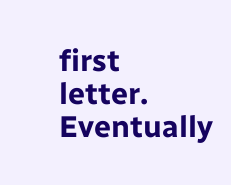first letter. Eventually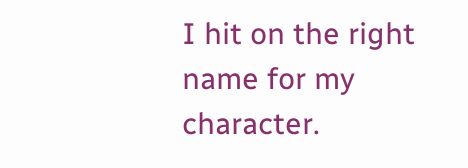I hit on the right name for my character.